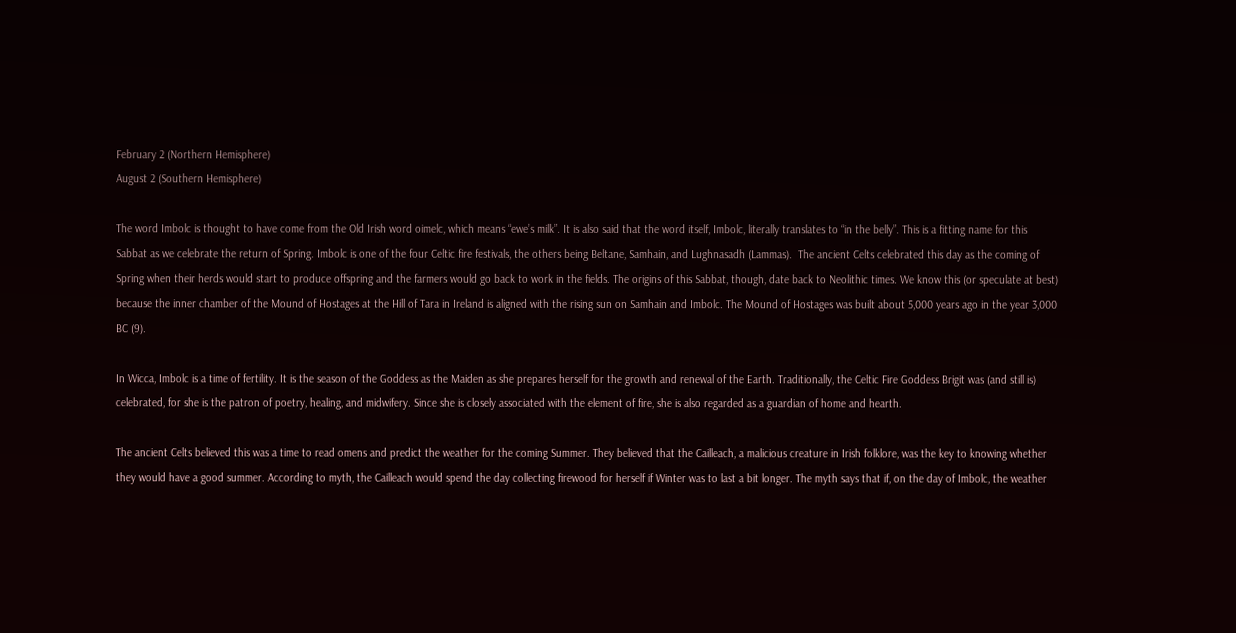February 2 (Northern Hemisphere)
August 2 (Southern Hemisphere)

The word Imbolc is thought to have come from the Old Irish word oimelc, which means “ewe’s milk”. It is also said that the word itself, Imbolc, literally translates to “in the belly”. This is a fitting name for this Sabbat as we celebrate the return of Spring. Imbolc is one of the four Celtic fire festivals, the others being Beltane, Samhain, and Lughnasadh (Lammas).  The ancient Celts celebrated this day as the coming of Spring when their herds would start to produce offspring and the farmers would go back to work in the fields. The origins of this Sabbat, though, date back to Neolithic times. We know this (or speculate at best) because the inner chamber of the Mound of Hostages at the Hill of Tara in Ireland is aligned with the rising sun on Samhain and Imbolc. The Mound of Hostages was built about 5,000 years ago in the year 3,000 BC (9).

In Wicca, Imbolc is a time of fertility. It is the season of the Goddess as the Maiden as she prepares herself for the growth and renewal of the Earth. Traditionally, the Celtic Fire Goddess Brigit was (and still is) celebrated, for she is the patron of poetry, healing, and midwifery. Since she is closely associated with the element of fire, she is also regarded as a guardian of home and hearth.

The ancient Celts believed this was a time to read omens and predict the weather for the coming Summer. They believed that the Cailleach, a malicious creature in Irish folklore, was the key to knowing whether they would have a good summer. According to myth, the Cailleach would spend the day collecting firewood for herself if Winter was to last a bit longer. The myth says that if, on the day of Imbolc, the weather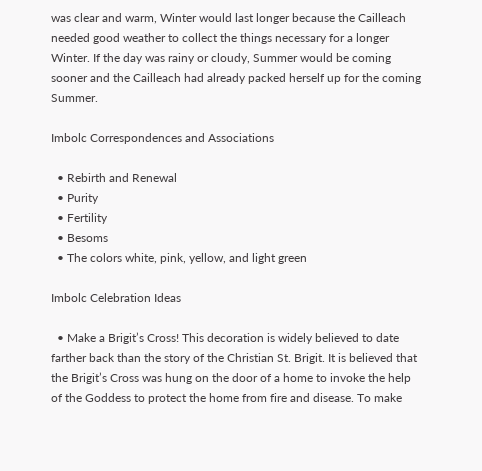was clear and warm, Winter would last longer because the Cailleach needed good weather to collect the things necessary for a longer Winter. If the day was rainy or cloudy, Summer would be coming sooner and the Cailleach had already packed herself up for the coming Summer.

Imbolc Correspondences and Associations

  • Rebirth and Renewal
  • Purity
  • Fertility
  • Besoms
  • The colors white, pink, yellow, and light green

Imbolc Celebration Ideas

  • Make a Brigit’s Cross! This decoration is widely believed to date farther back than the story of the Christian St. Brigit. It is believed that the Brigit’s Cross was hung on the door of a home to invoke the help of the Goddess to protect the home from fire and disease. To make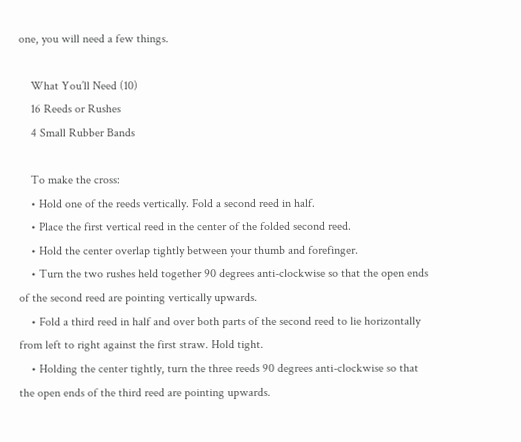one, you will need a few things.

    What You’ll Need (10)
    16 Reeds or Rushes
    4 Small Rubber Bands

    To make the cross:
    • Hold one of the reeds vertically. Fold a second reed in half.
    • Place the first vertical reed in the center of the folded second reed.
    • Hold the center overlap tightly between your thumb and forefinger.
    • Turn the two rushes held together 90 degrees anti-clockwise so that the open ends of the second reed are pointing vertically upwards.
    • Fold a third reed in half and over both parts of the second reed to lie horizontally from left to right against the first straw. Hold tight.
    • Holding the center tightly, turn the three reeds 90 degrees anti-clockwise so that the open ends of the third reed are pointing upwards.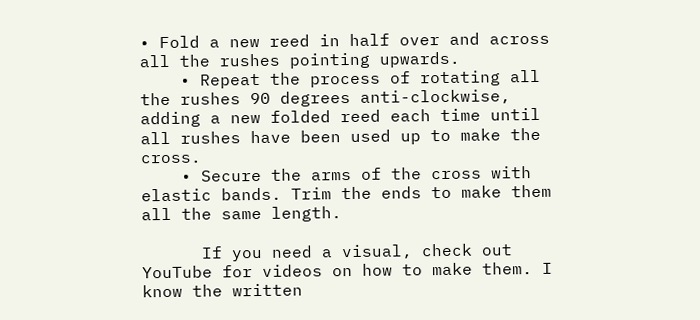• Fold a new reed in half over and across all the rushes pointing upwards.
    • Repeat the process of rotating all the rushes 90 degrees anti-clockwise, adding a new folded reed each time until all rushes have been used up to make the cross.
    • Secure the arms of the cross with elastic bands. Trim the ends to make them all the same length.

      If you need a visual, check out YouTube for videos on how to make them. I know the written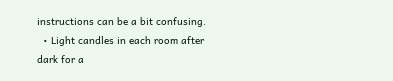instructions can be a bit confusing.
  • Light candles in each room after dark for a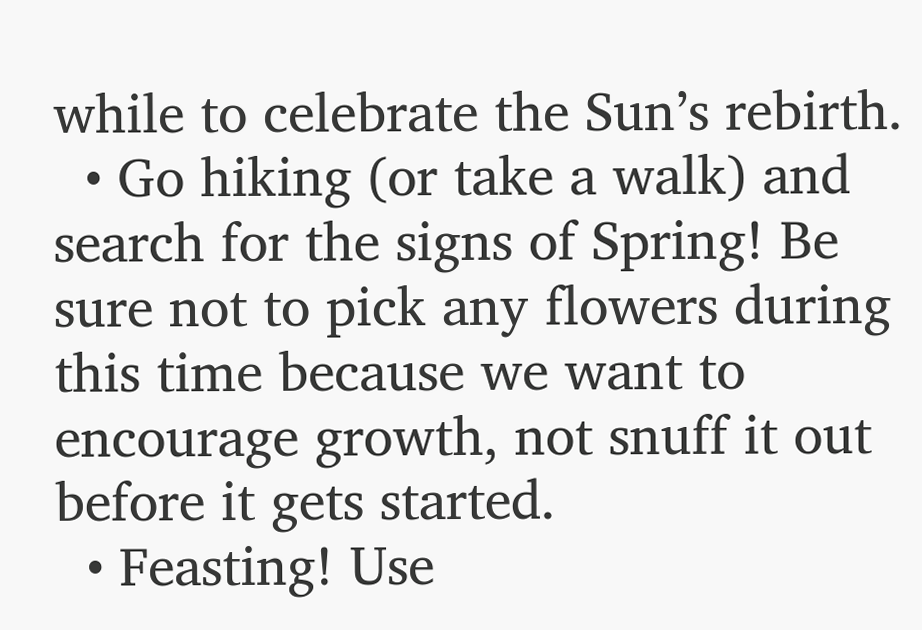while to celebrate the Sun’s rebirth.
  • Go hiking (or take a walk) and search for the signs of Spring! Be sure not to pick any flowers during this time because we want to encourage growth, not snuff it out before it gets started.
  • Feasting! Use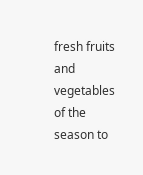fresh fruits and vegetables of the season to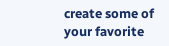create some of your favorite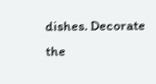dishes. Decorate the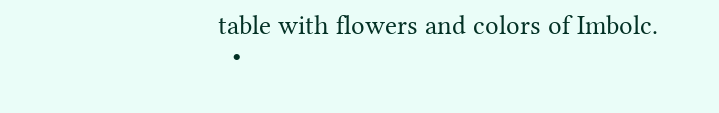table with flowers and colors of Imbolc.
  •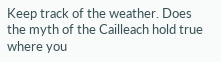Keep track of the weather. Does the myth of the Cailleach hold true where you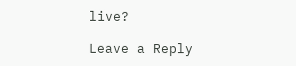live?

Leave a Reply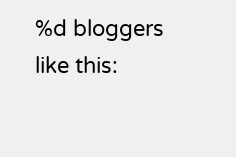%d bloggers like this: